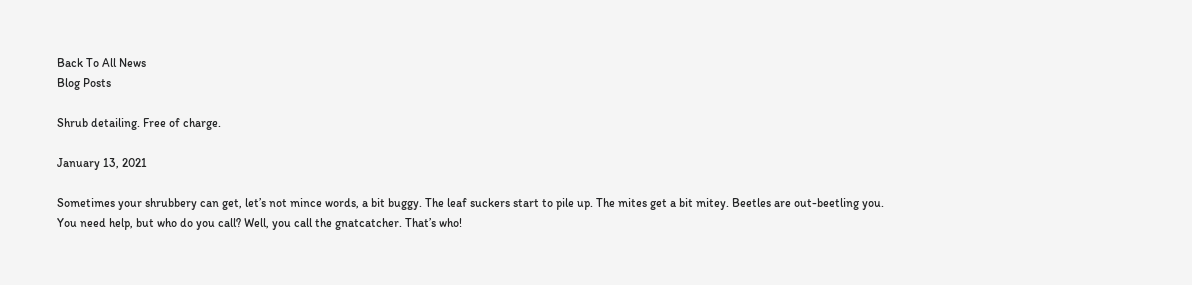Back To All News
Blog Posts

Shrub detailing. Free of charge.

January 13, 2021

Sometimes your shrubbery can get, let’s not mince words, a bit buggy. The leaf suckers start to pile up. The mites get a bit mitey. Beetles are out-beetling you. You need help, but who do you call? Well, you call the gnatcatcher. That’s who!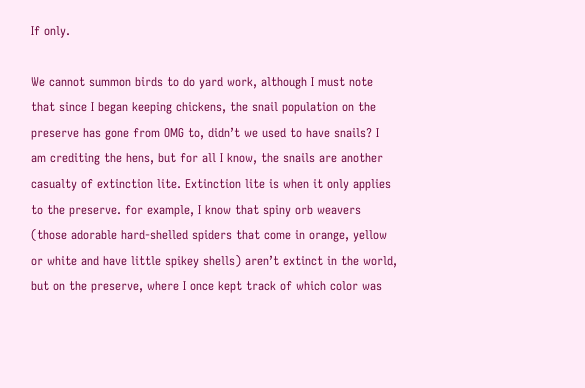If only.

We cannot summon birds to do yard work, although I must note that since I began keeping chickens, the snail population on the preserve has gone from OMG to, didn’t we used to have snails? I am crediting the hens, but for all I know, the snails are another casualty of extinction lite. Extinction lite is when it only applies to the preserve. for example, I know that spiny orb weavers (those adorable hard-shelled spiders that come in orange, yellow or white and have little spikey shells) aren’t extinct in the world, but on the preserve, where I once kept track of which color was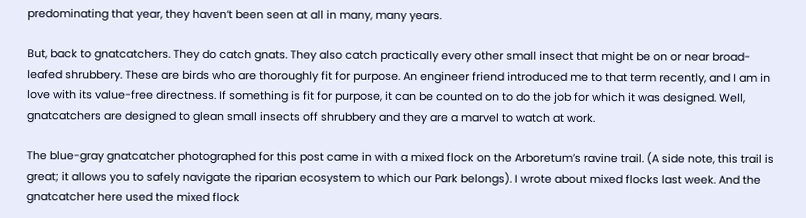predominating that year, they haven‘t been seen at all in many, many years.

But, back to gnatcatchers. They do catch gnats. They also catch practically every other small insect that might be on or near broad-leafed shrubbery. These are birds who are thoroughly fit for purpose. An engineer friend introduced me to that term recently, and I am in love with its value-free directness. If something is fit for purpose, it can be counted on to do the job for which it was designed. Well, gnatcatchers are designed to glean small insects off shrubbery and they are a marvel to watch at work.

The blue-gray gnatcatcher photographed for this post came in with a mixed flock on the Arboretum’s ravine trail. (A side note, this trail is great; it allows you to safely navigate the riparian ecosystem to which our Park belongs). I wrote about mixed flocks last week. And the gnatcatcher here used the mixed flock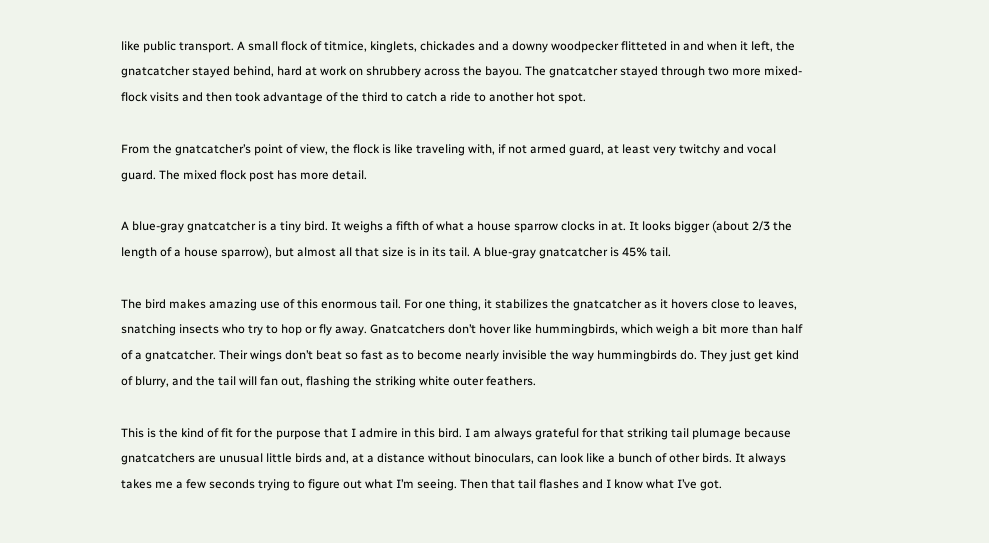like public transport. A small flock of titmice, kinglets, chickades and a downy woodpecker flitteted in and when it left, the gnatcatcher stayed behind, hard at work on shrubbery across the bayou. The gnatcatcher stayed through two more mixed-flock visits and then took advantage of the third to catch a ride to another hot spot.

From the gnatcatcher’s point of view, the flock is like traveling with, if not armed guard, at least very twitchy and vocal guard. The mixed flock post has more detail.

A blue-gray gnatcatcher is a tiny bird. It weighs a fifth of what a house sparrow clocks in at. It looks bigger (about 2/3 the length of a house sparrow), but almost all that size is in its tail. A blue-gray gnatcatcher is 45% tail.

The bird makes amazing use of this enormous tail. For one thing, it stabilizes the gnatcatcher as it hovers close to leaves, snatching insects who try to hop or fly away. Gnatcatchers don’t hover like hummingbirds, which weigh a bit more than half of a gnatcatcher. Their wings don’t beat so fast as to become nearly invisible the way hummingbirds do. They just get kind of blurry, and the tail will fan out, flashing the striking white outer feathers.

This is the kind of fit for the purpose that I admire in this bird. I am always grateful for that striking tail plumage because gnatcatchers are unusual little birds and, at a distance without binoculars, can look like a bunch of other birds. It always takes me a few seconds trying to figure out what I’m seeing. Then that tail flashes and I know what I’ve got.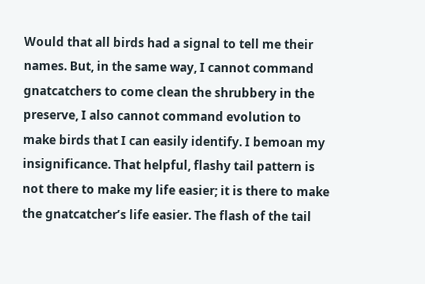Would that all birds had a signal to tell me their names. But, in the same way, I cannot command gnatcatchers to come clean the shrubbery in the preserve, I also cannot command evolution to make birds that I can easily identify. I bemoan my insignificance. That helpful, flashy tail pattern is not there to make my life easier; it is there to make the gnatcatcher’s life easier. The flash of the tail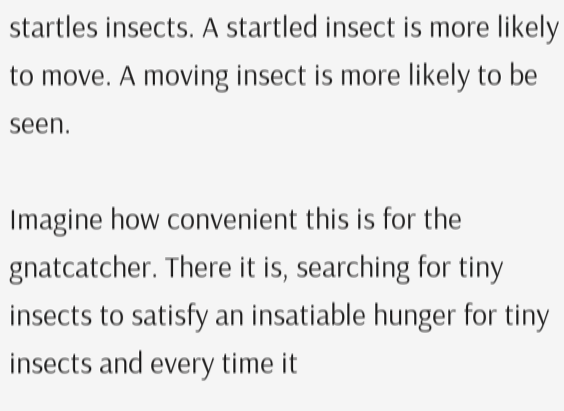startles insects. A startled insect is more likely to move. A moving insect is more likely to be seen.

Imagine how convenient this is for the gnatcatcher. There it is, searching for tiny insects to satisfy an insatiable hunger for tiny insects and every time it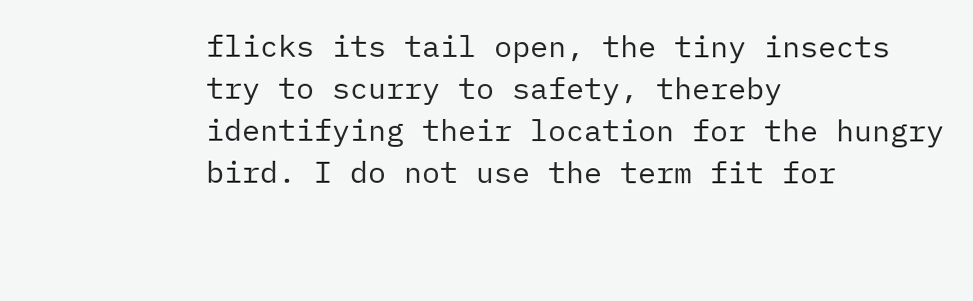flicks its tail open, the tiny insects try to scurry to safety, thereby identifying their location for the hungry bird. I do not use the term fit for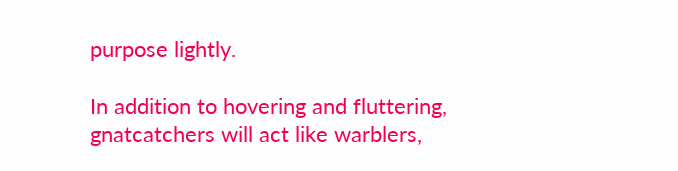purpose lightly.

In addition to hovering and fluttering, gnatcatchers will act like warblers,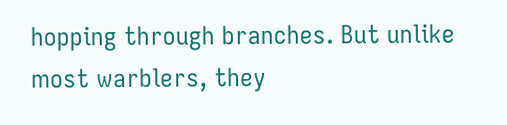hopping through branches. But unlike most warblers, they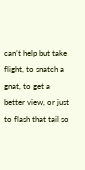can’t help but take flight, to snatch a gnat, to get a better view, or just to flash that tail so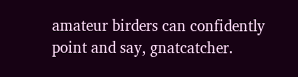amateur birders can confidently point and say, gnatcatcher.